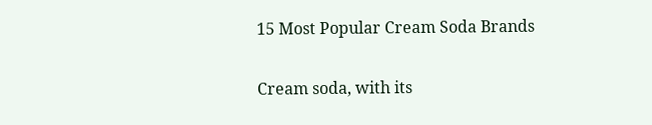15 Most Popular Cream Soda Brands

Cream soda, with its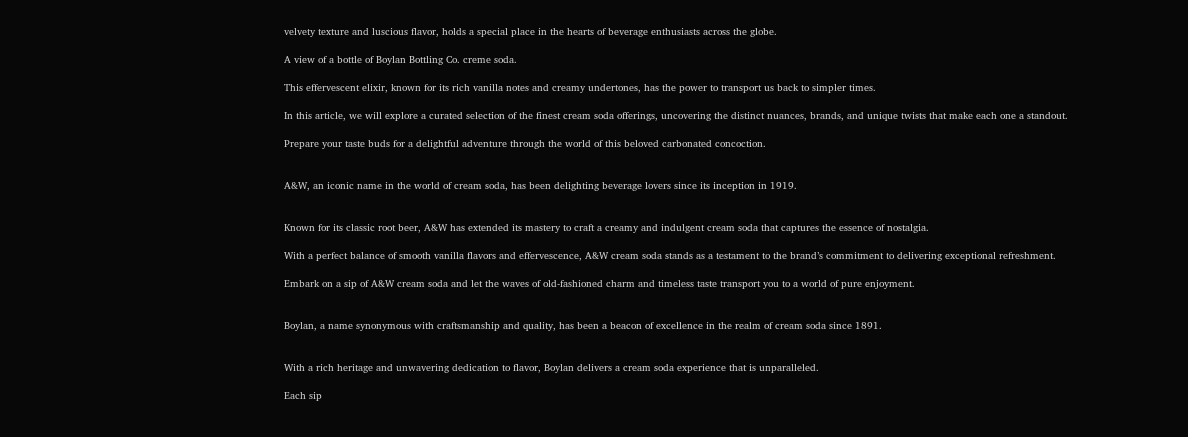velvety texture and luscious flavor, holds a special place in the hearts of beverage enthusiasts across the globe.

A view of a bottle of Boylan Bottling Co. creme soda.

This effervescent elixir, known for its rich vanilla notes and creamy undertones, has the power to transport us back to simpler times.

In this article, we will explore a curated selection of the finest cream soda offerings, uncovering the distinct nuances, brands, and unique twists that make each one a standout.

Prepare your taste buds for a delightful adventure through the world of this beloved carbonated concoction.


A&W, an iconic name in the world of cream soda, has been delighting beverage lovers since its inception in 1919.


Known for its classic root beer, A&W has extended its mastery to craft a creamy and indulgent cream soda that captures the essence of nostalgia.

With a perfect balance of smooth vanilla flavors and effervescence, A&W cream soda stands as a testament to the brand’s commitment to delivering exceptional refreshment.

Embark on a sip of A&W cream soda and let the waves of old-fashioned charm and timeless taste transport you to a world of pure enjoyment.


Boylan, a name synonymous with craftsmanship and quality, has been a beacon of excellence in the realm of cream soda since 1891.


With a rich heritage and unwavering dedication to flavor, Boylan delivers a cream soda experience that is unparalleled.

Each sip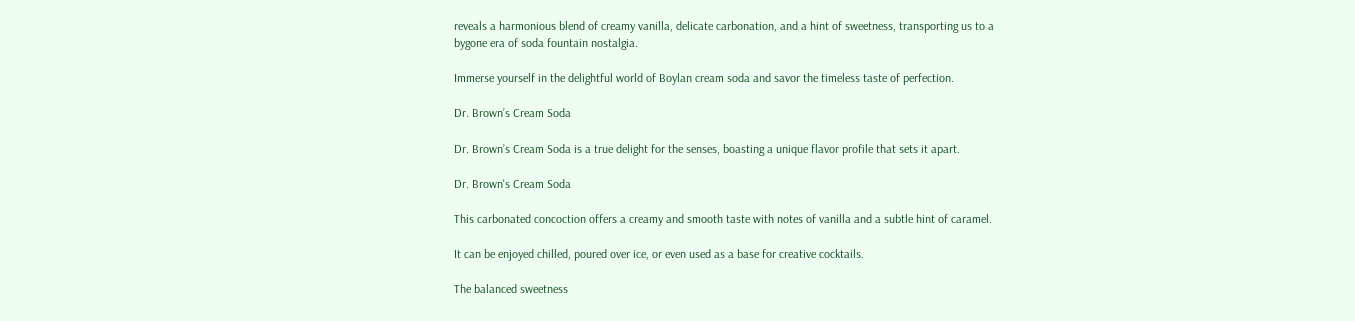reveals a harmonious blend of creamy vanilla, delicate carbonation, and a hint of sweetness, transporting us to a bygone era of soda fountain nostalgia.

Immerse yourself in the delightful world of Boylan cream soda and savor the timeless taste of perfection.

Dr. Brown’s Cream Soda

Dr. Brown’s Cream Soda is a true delight for the senses, boasting a unique flavor profile that sets it apart.

Dr. Brown's Cream Soda

This carbonated concoction offers a creamy and smooth taste with notes of vanilla and a subtle hint of caramel.

It can be enjoyed chilled, poured over ice, or even used as a base for creative cocktails.

The balanced sweetness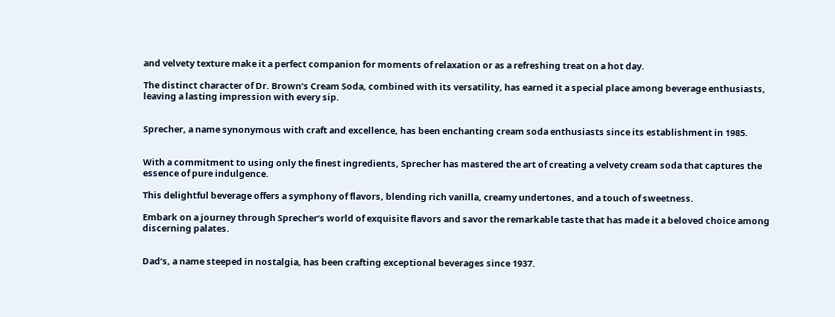and velvety texture make it a perfect companion for moments of relaxation or as a refreshing treat on a hot day.

The distinct character of Dr. Brown’s Cream Soda, combined with its versatility, has earned it a special place among beverage enthusiasts, leaving a lasting impression with every sip.


Sprecher, a name synonymous with craft and excellence, has been enchanting cream soda enthusiasts since its establishment in 1985.


With a commitment to using only the finest ingredients, Sprecher has mastered the art of creating a velvety cream soda that captures the essence of pure indulgence.

This delightful beverage offers a symphony of flavors, blending rich vanilla, creamy undertones, and a touch of sweetness.

Embark on a journey through Sprecher’s world of exquisite flavors and savor the remarkable taste that has made it a beloved choice among discerning palates.


Dad’s, a name steeped in nostalgia, has been crafting exceptional beverages since 1937.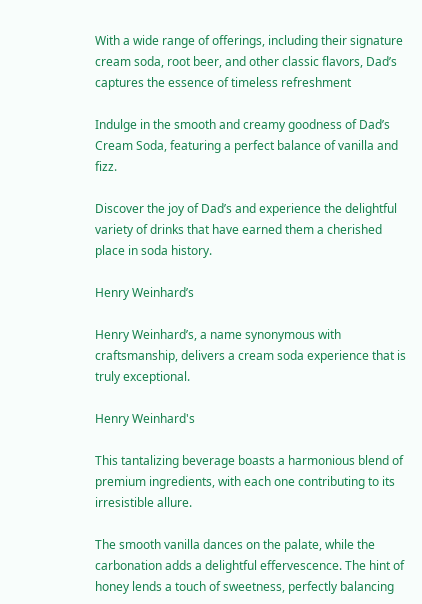With a wide range of offerings, including their signature cream soda, root beer, and other classic flavors, Dad’s captures the essence of timeless refreshment

Indulge in the smooth and creamy goodness of Dad’s Cream Soda, featuring a perfect balance of vanilla and fizz.

Discover the joy of Dad’s and experience the delightful variety of drinks that have earned them a cherished place in soda history.

Henry Weinhard’s

Henry Weinhard’s, a name synonymous with craftsmanship, delivers a cream soda experience that is truly exceptional.

Henry Weinhard's

This tantalizing beverage boasts a harmonious blend of premium ingredients, with each one contributing to its irresistible allure.

The smooth vanilla dances on the palate, while the carbonation adds a delightful effervescence. The hint of honey lends a touch of sweetness, perfectly balancing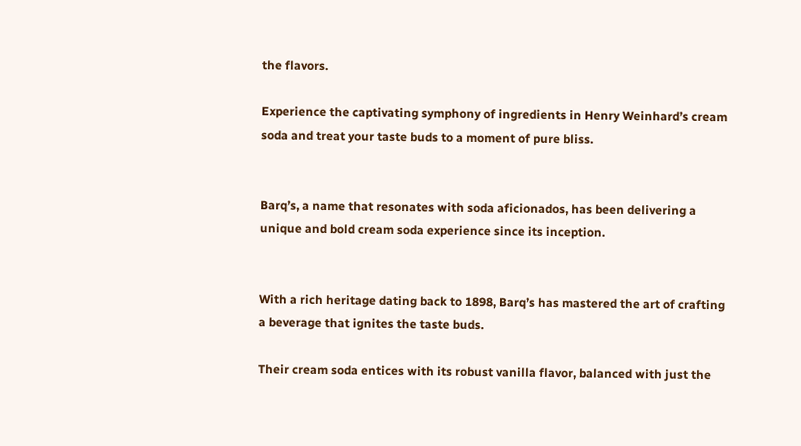the flavors.

Experience the captivating symphony of ingredients in Henry Weinhard’s cream soda and treat your taste buds to a moment of pure bliss.


Barq’s, a name that resonates with soda aficionados, has been delivering a unique and bold cream soda experience since its inception.


With a rich heritage dating back to 1898, Barq’s has mastered the art of crafting a beverage that ignites the taste buds.

Their cream soda entices with its robust vanilla flavor, balanced with just the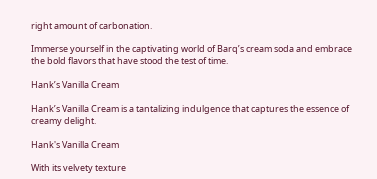right amount of carbonation.

Immerse yourself in the captivating world of Barq’s cream soda and embrace the bold flavors that have stood the test of time.

Hank’s Vanilla Cream

Hank’s Vanilla Cream is a tantalizing indulgence that captures the essence of creamy delight.

Hank's Vanilla Cream

With its velvety texture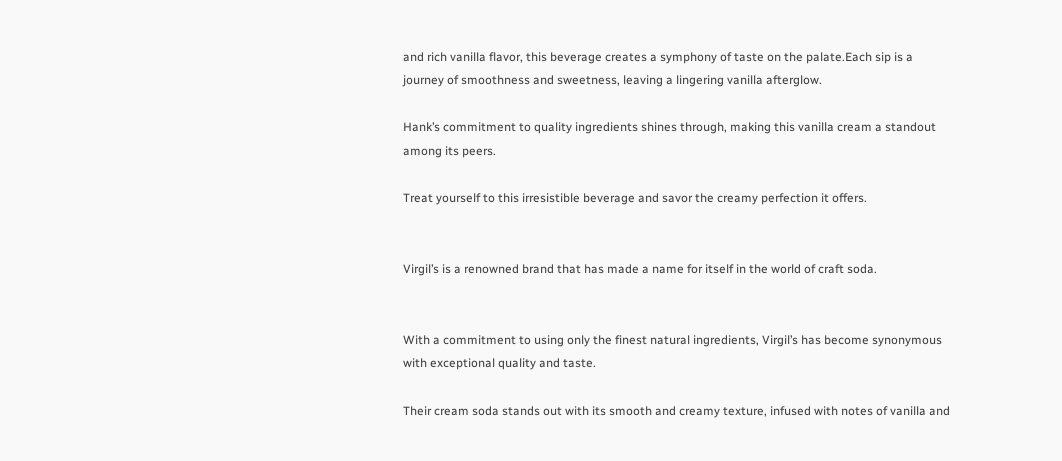and rich vanilla flavor, this beverage creates a symphony of taste on the palate.Each sip is a journey of smoothness and sweetness, leaving a lingering vanilla afterglow.

Hank’s commitment to quality ingredients shines through, making this vanilla cream a standout among its peers.

Treat yourself to this irresistible beverage and savor the creamy perfection it offers.


Virgil’s is a renowned brand that has made a name for itself in the world of craft soda.


With a commitment to using only the finest natural ingredients, Virgil’s has become synonymous with exceptional quality and taste.

Their cream soda stands out with its smooth and creamy texture, infused with notes of vanilla and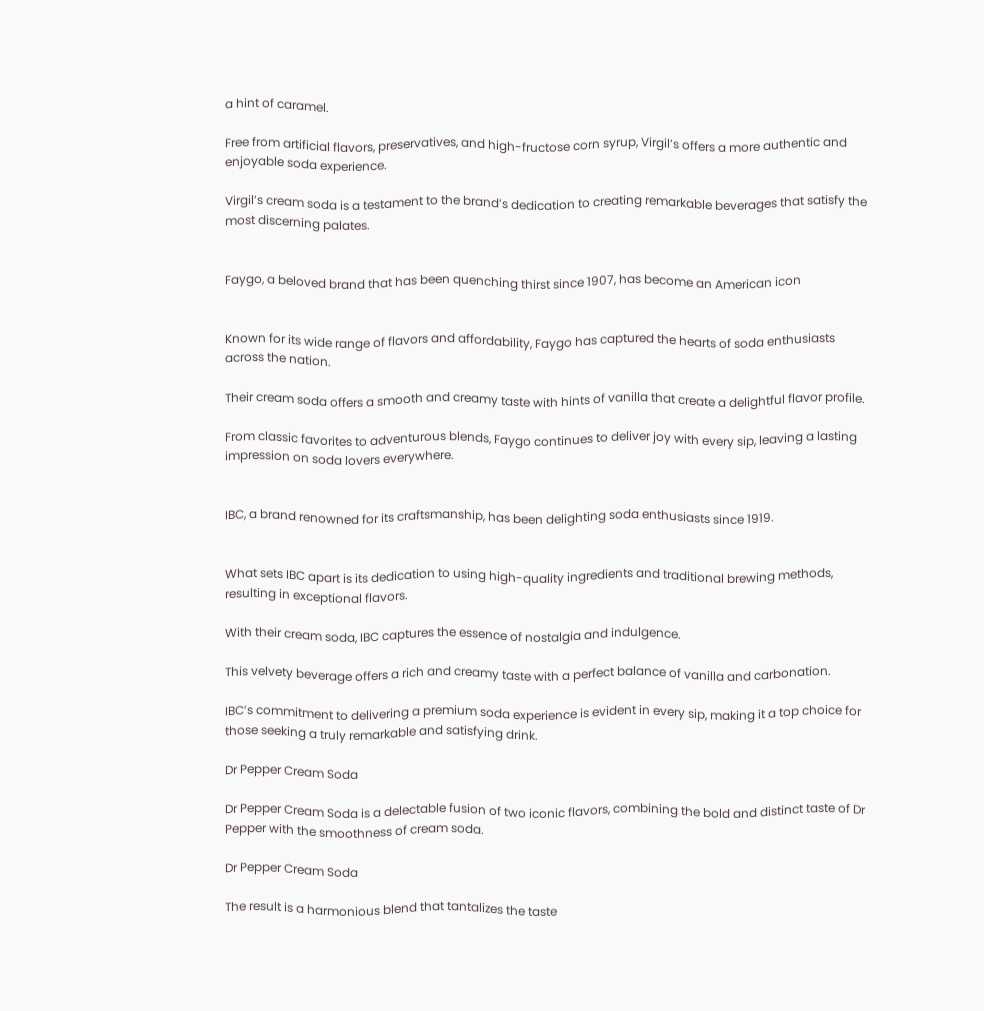a hint of caramel.

Free from artificial flavors, preservatives, and high-fructose corn syrup, Virgil’s offers a more authentic and enjoyable soda experience.

Virgil’s cream soda is a testament to the brand’s dedication to creating remarkable beverages that satisfy the most discerning palates.


Faygo, a beloved brand that has been quenching thirst since 1907, has become an American icon


Known for its wide range of flavors and affordability, Faygo has captured the hearts of soda enthusiasts across the nation.

Their cream soda offers a smooth and creamy taste with hints of vanilla that create a delightful flavor profile.

From classic favorites to adventurous blends, Faygo continues to deliver joy with every sip, leaving a lasting impression on soda lovers everywhere.


IBC, a brand renowned for its craftsmanship, has been delighting soda enthusiasts since 1919.


What sets IBC apart is its dedication to using high-quality ingredients and traditional brewing methods, resulting in exceptional flavors.

With their cream soda, IBC captures the essence of nostalgia and indulgence.

This velvety beverage offers a rich and creamy taste with a perfect balance of vanilla and carbonation.

IBC’s commitment to delivering a premium soda experience is evident in every sip, making it a top choice for those seeking a truly remarkable and satisfying drink.

Dr Pepper Cream Soda

Dr Pepper Cream Soda is a delectable fusion of two iconic flavors, combining the bold and distinct taste of Dr Pepper with the smoothness of cream soda.

Dr Pepper Cream Soda

The result is a harmonious blend that tantalizes the taste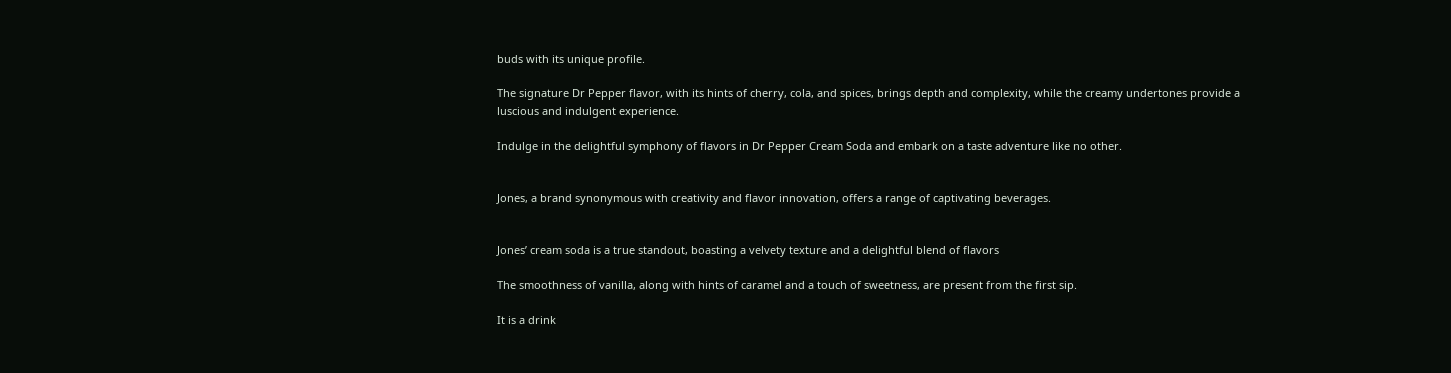buds with its unique profile.

The signature Dr Pepper flavor, with its hints of cherry, cola, and spices, brings depth and complexity, while the creamy undertones provide a luscious and indulgent experience.

Indulge in the delightful symphony of flavors in Dr Pepper Cream Soda and embark on a taste adventure like no other.


Jones, a brand synonymous with creativity and flavor innovation, offers a range of captivating beverages.


Jones’ cream soda is a true standout, boasting a velvety texture and a delightful blend of flavors

The smoothness of vanilla, along with hints of caramel and a touch of sweetness, are present from the first sip.

It is a drink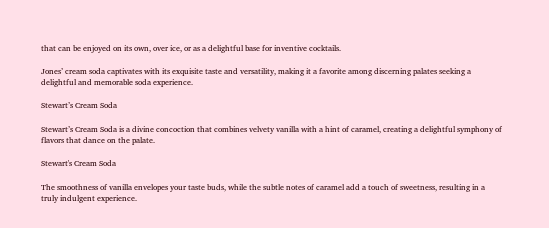that can be enjoyed on its own, over ice, or as a delightful base for inventive cocktails.

Jones’ cream soda captivates with its exquisite taste and versatility, making it a favorite among discerning palates seeking a delightful and memorable soda experience.

Stewart’s Cream Soda

Stewart’s Cream Soda is a divine concoction that combines velvety vanilla with a hint of caramel, creating a delightful symphony of flavors that dance on the palate.

Stewart's Cream Soda

The smoothness of vanilla envelopes your taste buds, while the subtle notes of caramel add a touch of sweetness, resulting in a truly indulgent experience.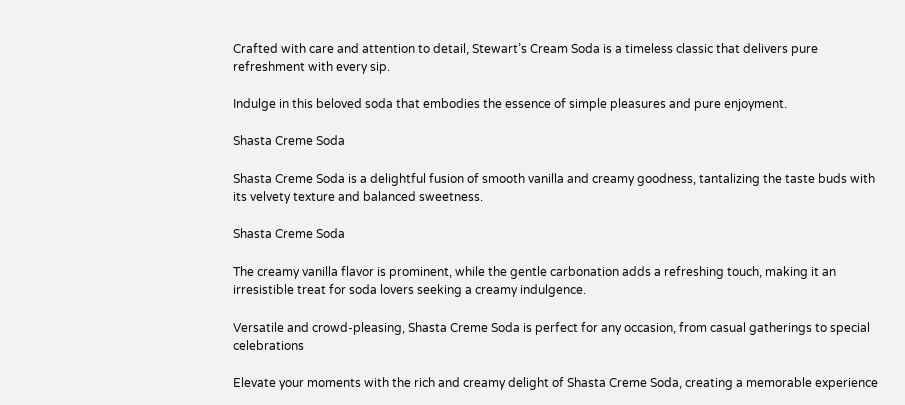Crafted with care and attention to detail, Stewart’s Cream Soda is a timeless classic that delivers pure refreshment with every sip.

Indulge in this beloved soda that embodies the essence of simple pleasures and pure enjoyment.

Shasta Creme Soda

Shasta Creme Soda is a delightful fusion of smooth vanilla and creamy goodness, tantalizing the taste buds with its velvety texture and balanced sweetness.

Shasta Creme Soda

The creamy vanilla flavor is prominent, while the gentle carbonation adds a refreshing touch, making it an irresistible treat for soda lovers seeking a creamy indulgence.

Versatile and crowd-pleasing, Shasta Creme Soda is perfect for any occasion, from casual gatherings to special celebrations

Elevate your moments with the rich and creamy delight of Shasta Creme Soda, creating a memorable experience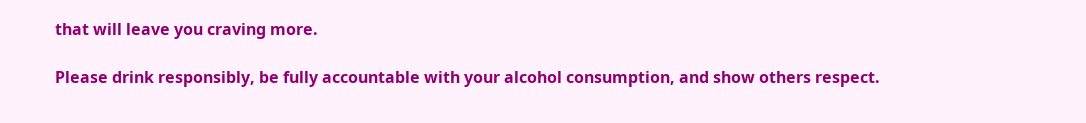that will leave you craving more.

Please drink responsibly, be fully accountable with your alcohol consumption, and show others respect.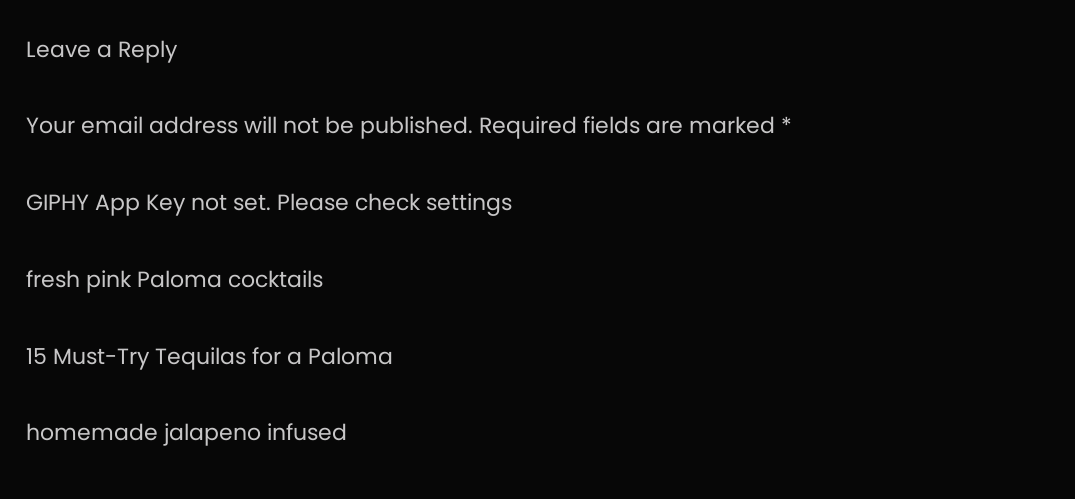Leave a Reply

Your email address will not be published. Required fields are marked *

GIPHY App Key not set. Please check settings

fresh pink Paloma cocktails

15 Must-Try Tequilas for a Paloma

homemade jalapeno infused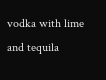vodka with lime and tequila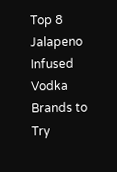Top 8 Jalapeno Infused Vodka Brands to Try